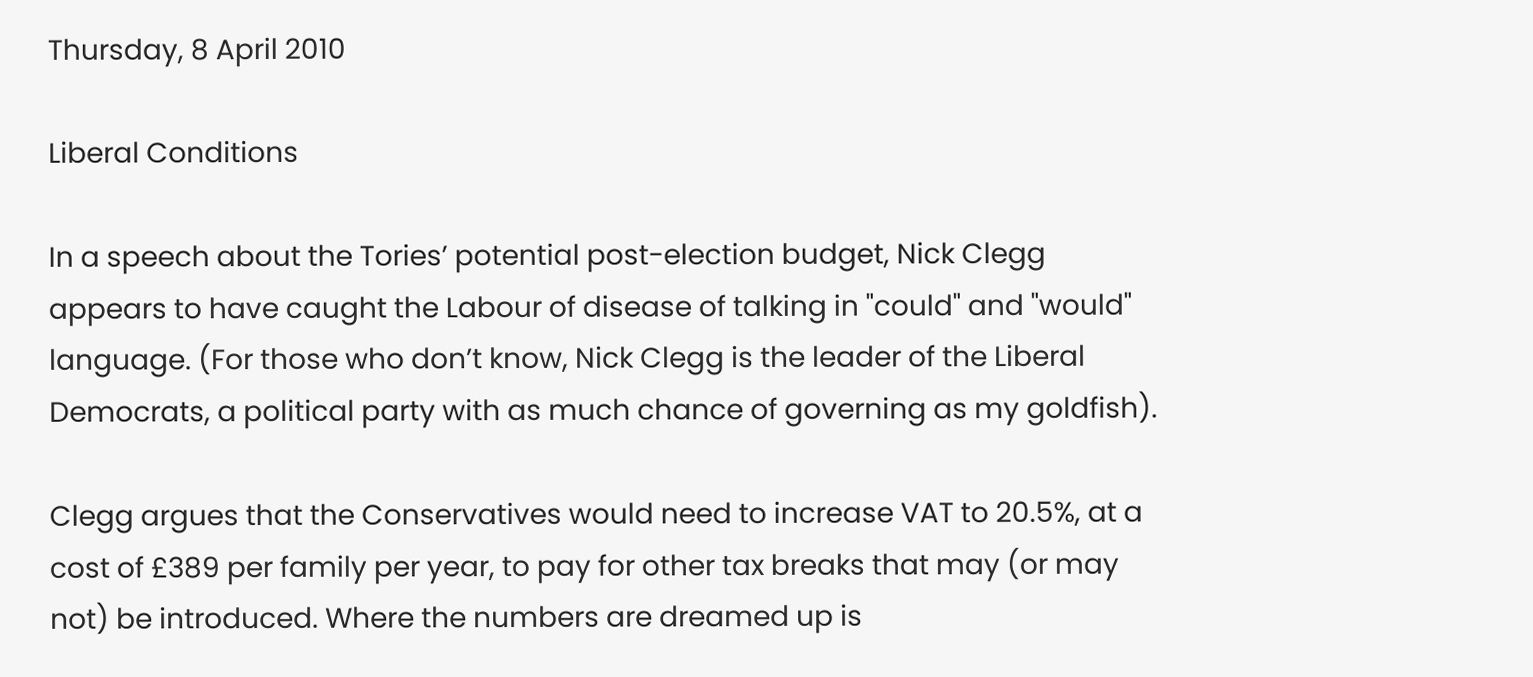Thursday, 8 April 2010

Liberal Conditions

In a speech about the Tories’ potential post-election budget, Nick Clegg appears to have caught the Labour of disease of talking in "could" and "would" language. (For those who don’t know, Nick Clegg is the leader of the Liberal Democrats, a political party with as much chance of governing as my goldfish).

Clegg argues that the Conservatives would need to increase VAT to 20.5%, at a cost of £389 per family per year, to pay for other tax breaks that may (or may not) be introduced. Where the numbers are dreamed up is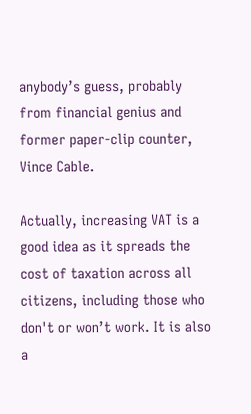anybody’s guess, probably from financial genius and former paper-clip counter, Vince Cable.

Actually, increasing VAT is a good idea as it spreads the cost of taxation across all citizens, including those who don't or won’t work. It is also a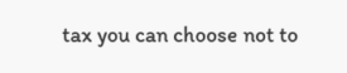tax you can choose not to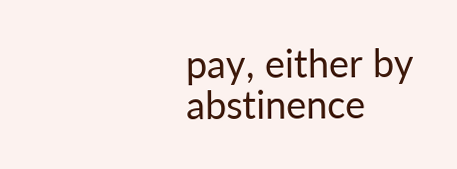pay, either by abstinence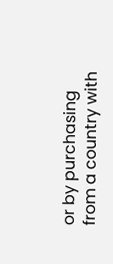or by purchasing from a country with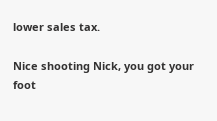lower sales tax.

Nice shooting Nick, you got your foot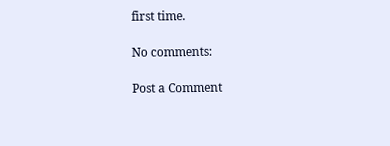first time.

No comments:

Post a Comment